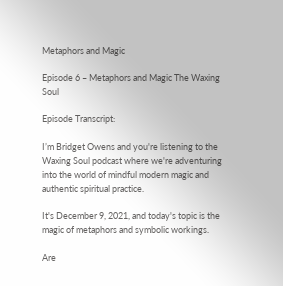Metaphors and Magic

Episode 6 – Metaphors and Magic The Waxing Soul

Episode Transcript:

I’m Bridget Owens and you're listening to the Waxing Soul podcast where we're adventuring into the world of mindful modern magic and authentic spiritual practice.

It's December 9, 2021, and today's topic is the magic of metaphors and symbolic workings.

Are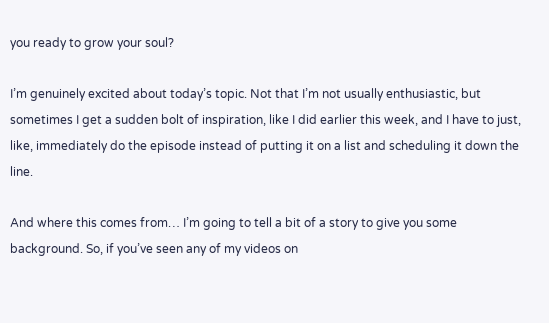you ready to grow your soul?

I’m genuinely excited about today’s topic. Not that I’m not usually enthusiastic, but sometimes I get a sudden bolt of inspiration, like I did earlier this week, and I have to just, like, immediately do the episode instead of putting it on a list and scheduling it down the line.

And where this comes from… I’m going to tell a bit of a story to give you some background. So, if you’ve seen any of my videos on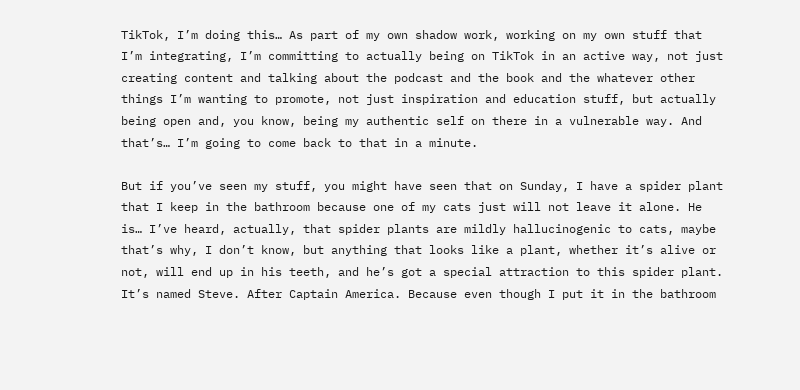TikTok, I’m doing this… As part of my own shadow work, working on my own stuff that I’m integrating, I’m committing to actually being on TikTok in an active way, not just creating content and talking about the podcast and the book and the whatever other things I’m wanting to promote, not just inspiration and education stuff, but actually being open and, you know, being my authentic self on there in a vulnerable way. And that’s… I’m going to come back to that in a minute.

But if you’ve seen my stuff, you might have seen that on Sunday, I have a spider plant that I keep in the bathroom because one of my cats just will not leave it alone. He is… I’ve heard, actually, that spider plants are mildly hallucinogenic to cats, maybe that’s why, I don’t know, but anything that looks like a plant, whether it’s alive or not, will end up in his teeth, and he’s got a special attraction to this spider plant. It’s named Steve. After Captain America. Because even though I put it in the bathroom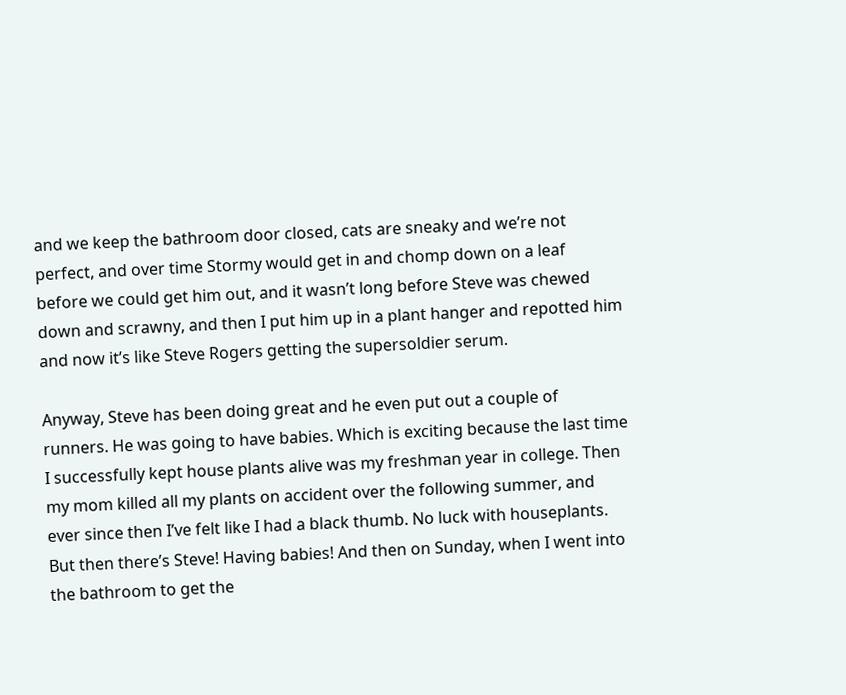and we keep the bathroom door closed, cats are sneaky and we’re not perfect, and over time Stormy would get in and chomp down on a leaf before we could get him out, and it wasn’t long before Steve was chewed down and scrawny, and then I put him up in a plant hanger and repotted him and now it’s like Steve Rogers getting the supersoldier serum.

Anyway, Steve has been doing great and he even put out a couple of runners. He was going to have babies. Which is exciting because the last time I successfully kept house plants alive was my freshman year in college. Then my mom killed all my plants on accident over the following summer, and ever since then I’ve felt like I had a black thumb. No luck with houseplants. But then there’s Steve! Having babies! And then on Sunday, when I went into the bathroom to get the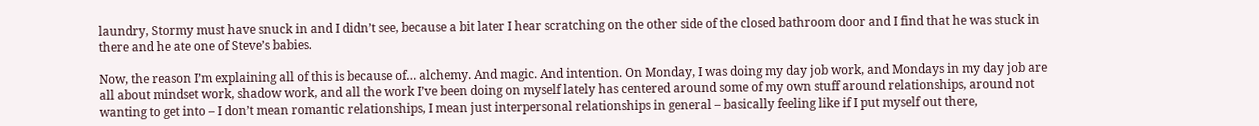laundry, Stormy must have snuck in and I didn’t see, because a bit later I hear scratching on the other side of the closed bathroom door and I find that he was stuck in there and he ate one of Steve’s babies.

Now, the reason I’m explaining all of this is because of… alchemy. And magic. And intention. On Monday, I was doing my day job work, and Mondays in my day job are all about mindset work, shadow work, and all the work I’ve been doing on myself lately has centered around some of my own stuff around relationships, around not wanting to get into – I don’t mean romantic relationships, I mean just interpersonal relationships in general – basically feeling like if I put myself out there,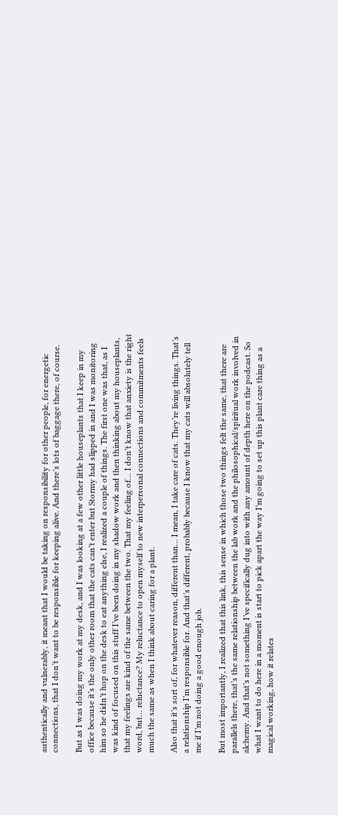authentically and vulnerably, it meant that I would be taking on responsibility for other people, for energetic connections, that I don’t want to be responsible for keeping alive. And there’s lots of baggage there, of course.

But as I was doing my work at my desk, and I was looking at a few other little houseplants that I keep in my office because it’s the only other room that the cats can’t enter but Stormy had slipped in and I was monitoring him so he didn’t hop on the desk to eat anything else, I realized a couple of things. The first one was that, as I was kind of focused on this stuff I’ve been doing in my shadow work and then thinking about my houseplants, that my feelings are kind of the same between the two. That my feeling of… I don’t know that anxiety is the right word, but… reluctance? My reluctance to open myself to new interpersonal connections and commitments feels much the same as when I think about caring for a plant.

Also that it’s sort of, for whatever reason, different than… I mean, I take care of cats. They’re living things. That’s a relationship I’m responsible for. And that’s different, probably because I know that my cats will absolutely tell me if I’m not doing a good enough job.

But most importantly, I realized that this link, this sense in which those two things felt the same, that there are parallels there, that’s the same relationship between the lab work and the philosophical/spiritual work involved in alchemy. And that’s not something I’ve specifically dug into with any amount of depth here on the podcast. So what I want to do here in a moment is start to pick apart the way I’m going to set up this plant care thing as a magical working, how it relates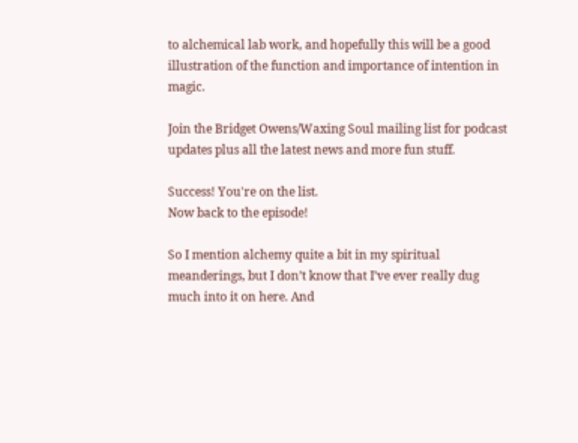to alchemical lab work, and hopefully this will be a good illustration of the function and importance of intention in magic.

Join the Bridget Owens/Waxing Soul mailing list for podcast updates plus all the latest news and more fun stuff.

Success! You're on the list.
Now back to the episode!

So I mention alchemy quite a bit in my spiritual meanderings, but I don’t know that I’ve ever really dug much into it on here. And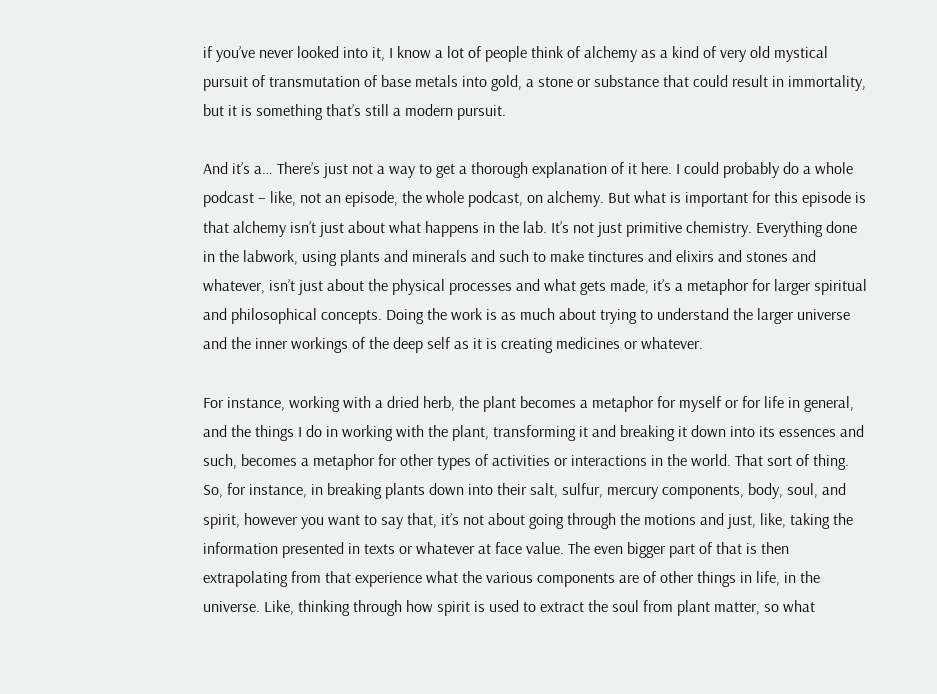if you’ve never looked into it, I know a lot of people think of alchemy as a kind of very old mystical pursuit of transmutation of base metals into gold, a stone or substance that could result in immortality, but it is something that’s still a modern pursuit.

And it’s a… There’s just not a way to get a thorough explanation of it here. I could probably do a whole podcast – like, not an episode, the whole podcast, on alchemy. But what is important for this episode is that alchemy isn’t just about what happens in the lab. It’s not just primitive chemistry. Everything done in the labwork, using plants and minerals and such to make tinctures and elixirs and stones and whatever, isn’t just about the physical processes and what gets made, it’s a metaphor for larger spiritual and philosophical concepts. Doing the work is as much about trying to understand the larger universe and the inner workings of the deep self as it is creating medicines or whatever.

For instance, working with a dried herb, the plant becomes a metaphor for myself or for life in general, and the things I do in working with the plant, transforming it and breaking it down into its essences and such, becomes a metaphor for other types of activities or interactions in the world. That sort of thing. So, for instance, in breaking plants down into their salt, sulfur, mercury components, body, soul, and spirit, however you want to say that, it’s not about going through the motions and just, like, taking the information presented in texts or whatever at face value. The even bigger part of that is then extrapolating from that experience what the various components are of other things in life, in the universe. Like, thinking through how spirit is used to extract the soul from plant matter, so what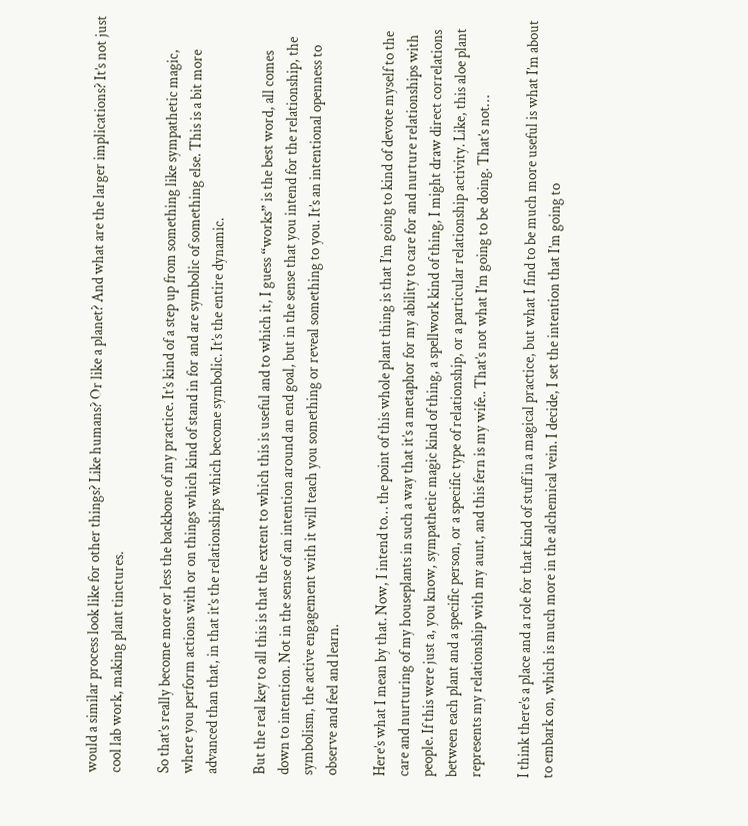would a similar process look like for other things? Like humans? Or like a planet? And what are the larger implications? It’s not just cool lab work, making plant tinctures.

So that’s really become more or less the backbone of my practice. It’s kind of a step up from something like sympathetic magic, where you perform actions with or on things which kind of stand in for and are symbolic of something else. This is a bit more advanced than that, in that it’s the relationships which become symbolic. It’s the entire dynamic.

But the real key to all this is that the extent to which this is useful and to which it, I guess “works” is the best word, all comes down to intention. Not in the sense of an intention around an end goal, but in the sense that you intend for the relationship, the symbolism, the active engagement with it will teach you something or reveal something to you. It’s an intentional openness to observe and feel and learn.

Here’s what I mean by that. Now, I intend to… the point of this whole plant thing is that I’m going to kind of devote myself to the care and nurturing of my houseplants in such a way that it’s a metaphor for my ability to care for and nurture relationships with people. If this were just a, you know, sympathetic magic kind of thing, a spellwork kind of thing, I might draw direct correlations between each plant and a specific person, or a specific type of relationship, or a particular relationship activity. Like, this aloe plant represents my relationship with my aunt, and this fern is my wife.. That’s not what I’m going to be doing. That’s not…

I think there’s a place and a role for that kind of stuff in a magical practice, but what I find to be much more useful is what I’m about to embark on, which is much more in the alchemical vein. I decide, I set the intention that I’m going to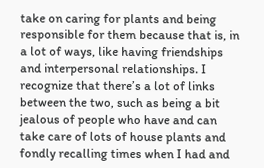take on caring for plants and being responsible for them because that is, in a lot of ways, like having friendships and interpersonal relationships. I recognize that there’s a lot of links between the two, such as being a bit jealous of people who have and can take care of lots of house plants and fondly recalling times when I had and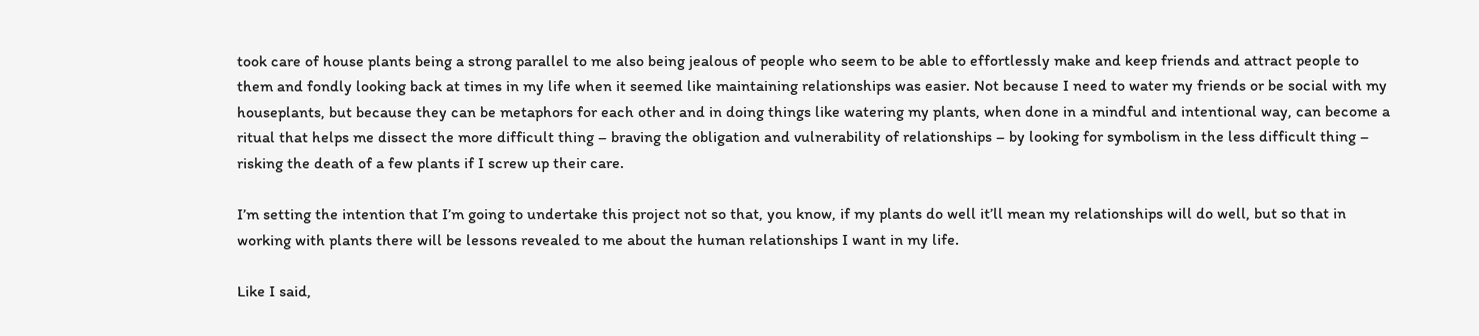took care of house plants being a strong parallel to me also being jealous of people who seem to be able to effortlessly make and keep friends and attract people to them and fondly looking back at times in my life when it seemed like maintaining relationships was easier. Not because I need to water my friends or be social with my houseplants, but because they can be metaphors for each other and in doing things like watering my plants, when done in a mindful and intentional way, can become a ritual that helps me dissect the more difficult thing – braving the obligation and vulnerability of relationships – by looking for symbolism in the less difficult thing – risking the death of a few plants if I screw up their care.

I’m setting the intention that I’m going to undertake this project not so that, you know, if my plants do well it’ll mean my relationships will do well, but so that in working with plants there will be lessons revealed to me about the human relationships I want in my life.

Like I said,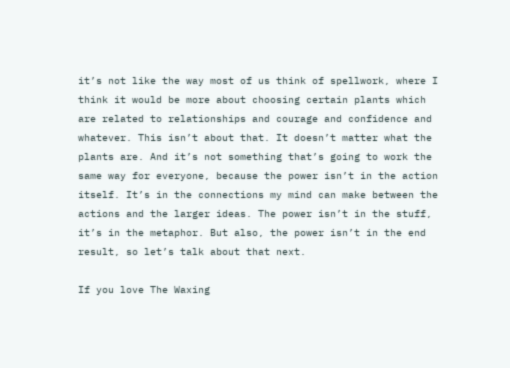it’s not like the way most of us think of spellwork, where I think it would be more about choosing certain plants which are related to relationships and courage and confidence and whatever. This isn’t about that. It doesn’t matter what the plants are. And it’s not something that’s going to work the same way for everyone, because the power isn’t in the action itself. It’s in the connections my mind can make between the actions and the larger ideas. The power isn’t in the stuff, it’s in the metaphor. But also, the power isn’t in the end result, so let’s talk about that next.

If you love The Waxing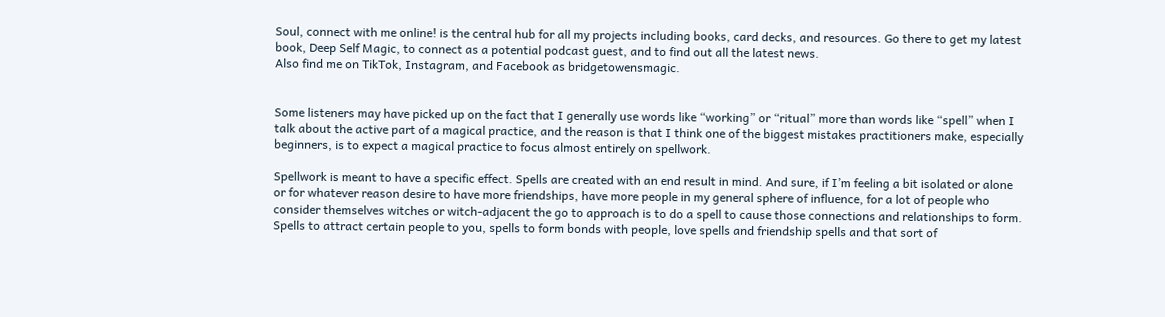Soul, connect with me online! is the central hub for all my projects including books, card decks, and resources. Go there to get my latest book, Deep Self Magic, to connect as a potential podcast guest, and to find out all the latest news.
Also find me on TikTok, Instagram, and Facebook as bridgetowensmagic.


Some listeners may have picked up on the fact that I generally use words like “working” or “ritual” more than words like “spell” when I talk about the active part of a magical practice, and the reason is that I think one of the biggest mistakes practitioners make, especially beginners, is to expect a magical practice to focus almost entirely on spellwork.

Spellwork is meant to have a specific effect. Spells are created with an end result in mind. And sure, if I’m feeling a bit isolated or alone or for whatever reason desire to have more friendships, have more people in my general sphere of influence, for a lot of people who consider themselves witches or witch-adjacent the go to approach is to do a spell to cause those connections and relationships to form. Spells to attract certain people to you, spells to form bonds with people, love spells and friendship spells and that sort of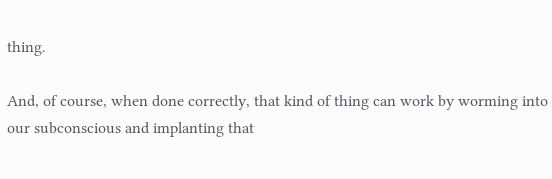thing.

And, of course, when done correctly, that kind of thing can work by worming into our subconscious and implanting that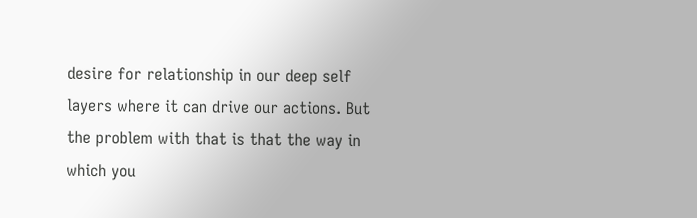desire for relationship in our deep self layers where it can drive our actions. But the problem with that is that the way in which you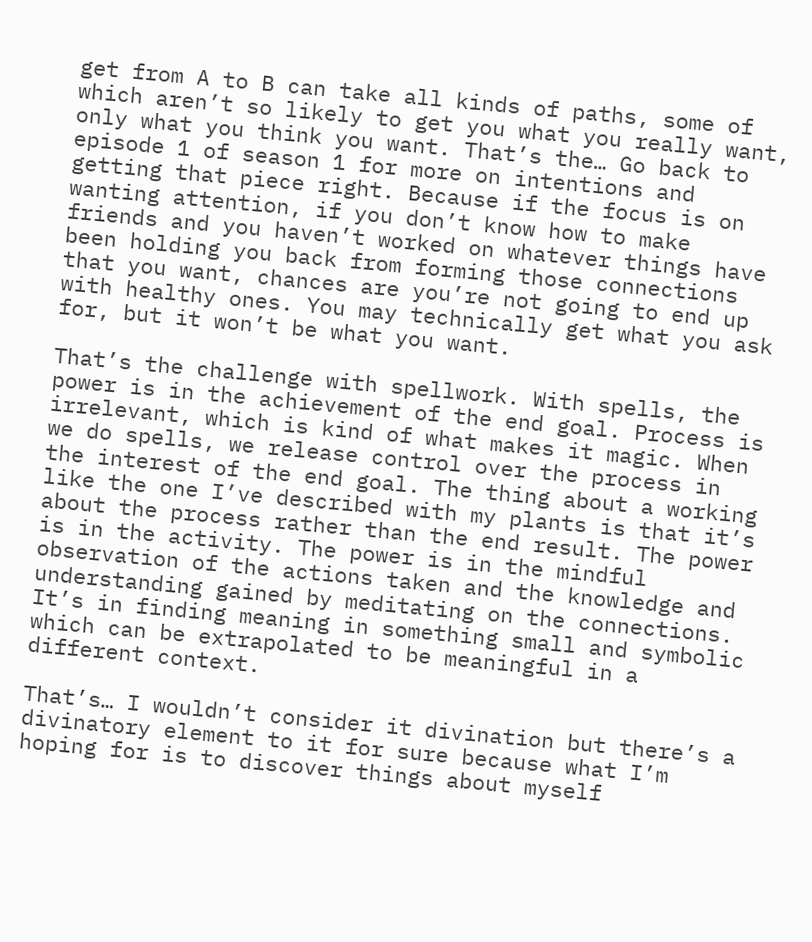get from A to B can take all kinds of paths, some of which aren’t so likely to get you what you really want, only what you think you want. That’s the… Go back to episode 1 of season 1 for more on intentions and getting that piece right. Because if the focus is on wanting attention, if you don’t know how to make friends and you haven’t worked on whatever things have been holding you back from forming those connections that you want, chances are you’re not going to end up with healthy ones. You may technically get what you ask for, but it won’t be what you want.

That’s the challenge with spellwork. With spells, the power is in the achievement of the end goal. Process is irrelevant, which is kind of what makes it magic. When we do spells, we release control over the process in the interest of the end goal. The thing about a working like the one I’ve described with my plants is that it’s about the process rather than the end result. The power is in the activity. The power is in the mindful observation of the actions taken and the knowledge and understanding gained by meditating on the connections. It’s in finding meaning in something small and symbolic which can be extrapolated to be meaningful in a different context.

That’s… I wouldn’t consider it divination but there’s a divinatory element to it for sure because what I’m hoping for is to discover things about myself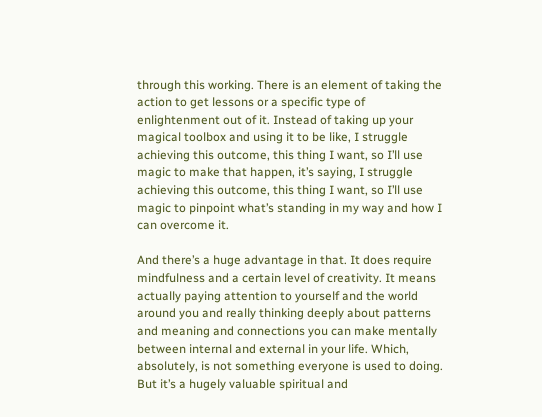through this working. There is an element of taking the action to get lessons or a specific type of enlightenment out of it. Instead of taking up your magical toolbox and using it to be like, I struggle achieving this outcome, this thing I want, so I’ll use magic to make that happen, it’s saying, I struggle achieving this outcome, this thing I want, so I’ll use magic to pinpoint what’s standing in my way and how I can overcome it.

And there’s a huge advantage in that. It does require mindfulness and a certain level of creativity. It means actually paying attention to yourself and the world around you and really thinking deeply about patterns and meaning and connections you can make mentally between internal and external in your life. Which, absolutely, is not something everyone is used to doing. But it’s a hugely valuable spiritual and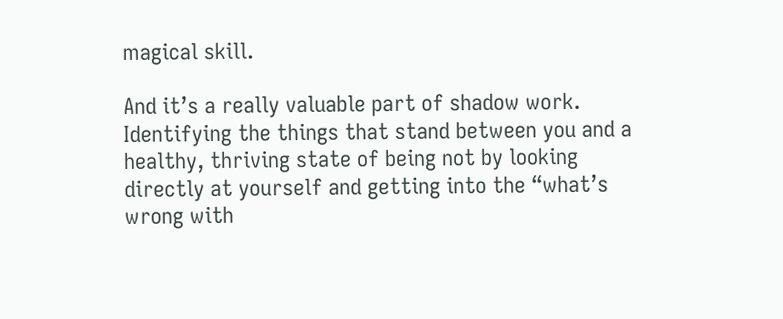magical skill.

And it’s a really valuable part of shadow work. Identifying the things that stand between you and a healthy, thriving state of being not by looking directly at yourself and getting into the “what’s wrong with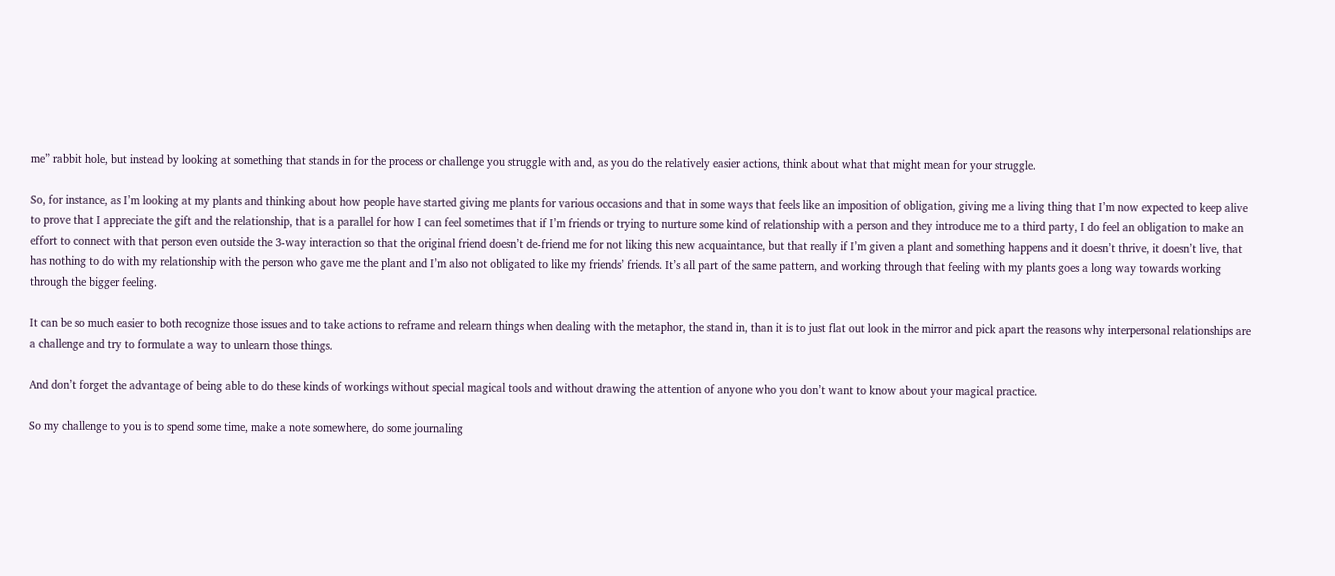me” rabbit hole, but instead by looking at something that stands in for the process or challenge you struggle with and, as you do the relatively easier actions, think about what that might mean for your struggle.

So, for instance, as I’m looking at my plants and thinking about how people have started giving me plants for various occasions and that in some ways that feels like an imposition of obligation, giving me a living thing that I’m now expected to keep alive to prove that I appreciate the gift and the relationship, that is a parallel for how I can feel sometimes that if I’m friends or trying to nurture some kind of relationship with a person and they introduce me to a third party, I do feel an obligation to make an effort to connect with that person even outside the 3-way interaction so that the original friend doesn’t de-friend me for not liking this new acquaintance, but that really if I’m given a plant and something happens and it doesn’t thrive, it doesn’t live, that has nothing to do with my relationship with the person who gave me the plant and I’m also not obligated to like my friends’ friends. It’s all part of the same pattern, and working through that feeling with my plants goes a long way towards working through the bigger feeling.

It can be so much easier to both recognize those issues and to take actions to reframe and relearn things when dealing with the metaphor, the stand in, than it is to just flat out look in the mirror and pick apart the reasons why interpersonal relationships are a challenge and try to formulate a way to unlearn those things.

And don’t forget the advantage of being able to do these kinds of workings without special magical tools and without drawing the attention of anyone who you don’t want to know about your magical practice.

So my challenge to you is to spend some time, make a note somewhere, do some journaling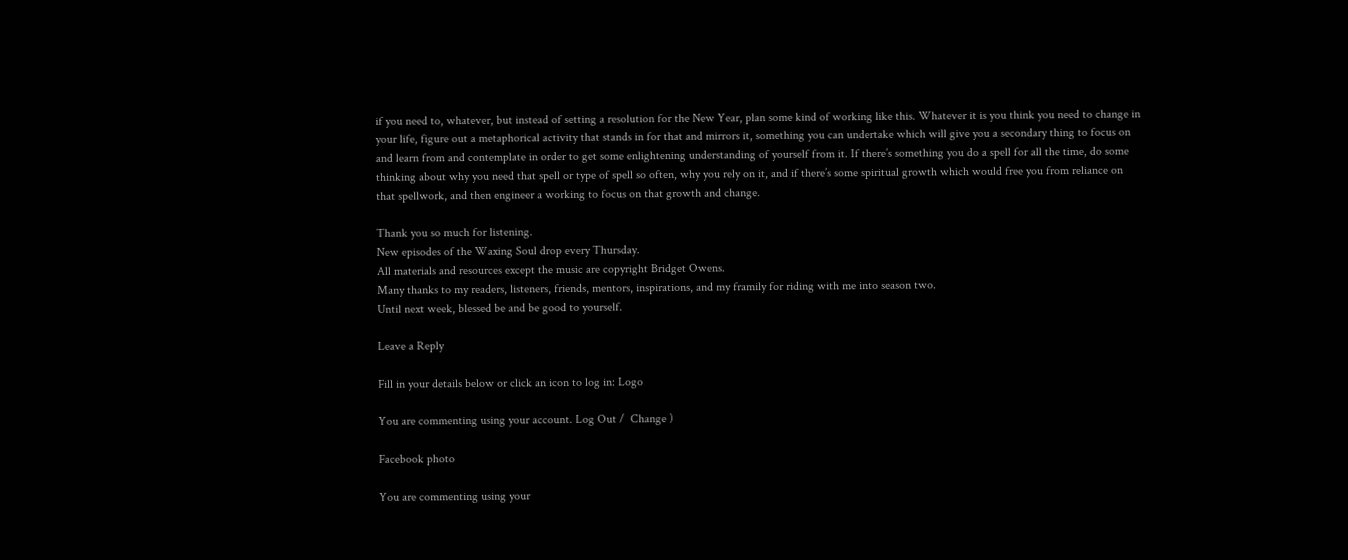if you need to, whatever, but instead of setting a resolution for the New Year, plan some kind of working like this. Whatever it is you think you need to change in your life, figure out a metaphorical activity that stands in for that and mirrors it, something you can undertake which will give you a secondary thing to focus on and learn from and contemplate in order to get some enlightening understanding of yourself from it. If there’s something you do a spell for all the time, do some thinking about why you need that spell or type of spell so often, why you rely on it, and if there’s some spiritual growth which would free you from reliance on that spellwork, and then engineer a working to focus on that growth and change.

Thank you so much for listening.
New episodes of the Waxing Soul drop every Thursday.
All materials and resources except the music are copyright Bridget Owens.
Many thanks to my readers, listeners, friends, mentors, inspirations, and my framily for riding with me into season two.
Until next week, blessed be and be good to yourself.

Leave a Reply

Fill in your details below or click an icon to log in: Logo

You are commenting using your account. Log Out /  Change )

Facebook photo

You are commenting using your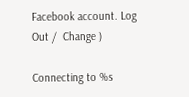Facebook account. Log Out /  Change )

Connecting to %s